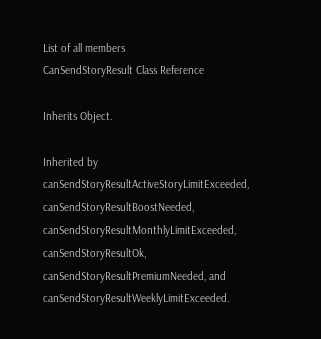List of all members
CanSendStoryResult Class Reference

Inherits Object.

Inherited by canSendStoryResultActiveStoryLimitExceeded, canSendStoryResultBoostNeeded, canSendStoryResultMonthlyLimitExceeded, canSendStoryResultOk, canSendStoryResultPremiumNeeded, and canSendStoryResultWeeklyLimitExceeded.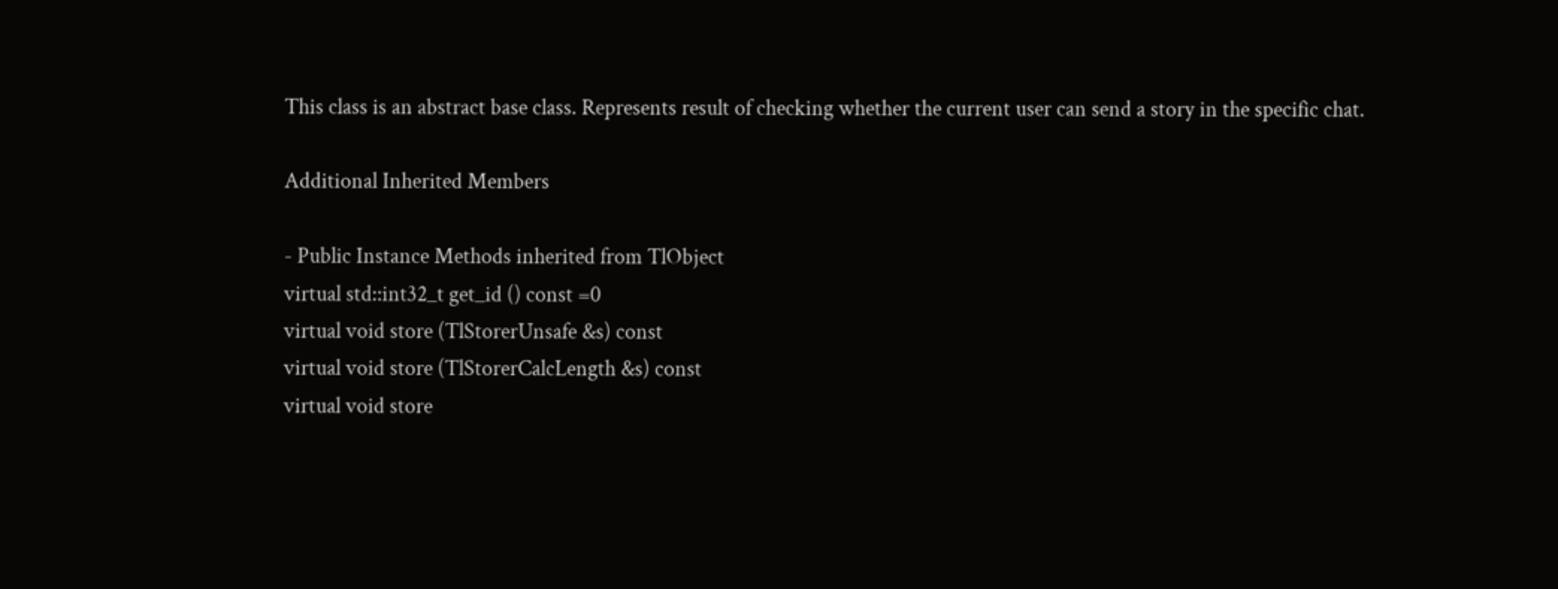This class is an abstract base class. Represents result of checking whether the current user can send a story in the specific chat.

Additional Inherited Members

- Public Instance Methods inherited from TlObject
virtual std::int32_t get_id () const =0
virtual void store (TlStorerUnsafe &s) const
virtual void store (TlStorerCalcLength &s) const
virtual void store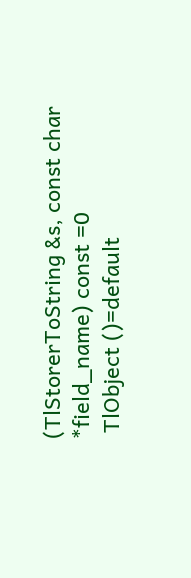(TlStorerToString &s, const char *field_name) const =0
 TlObject ()=default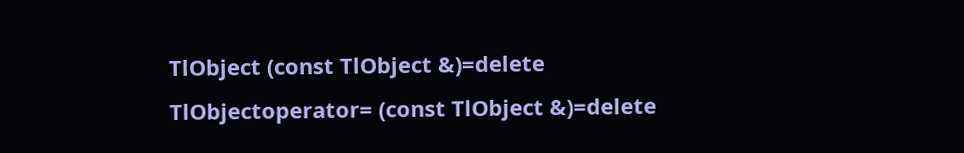TlObject (const TlObject &)=delete
TlObjectoperator= (const TlObject &)=delete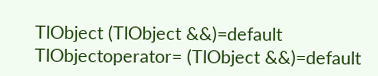TlObject (TlObject &&)=default
TlObjectoperator= (TlObject &&)=default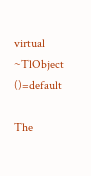virtual ~TlObject ()=default

The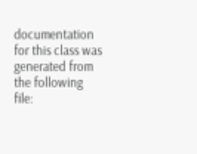documentation for this class was generated from the following file: